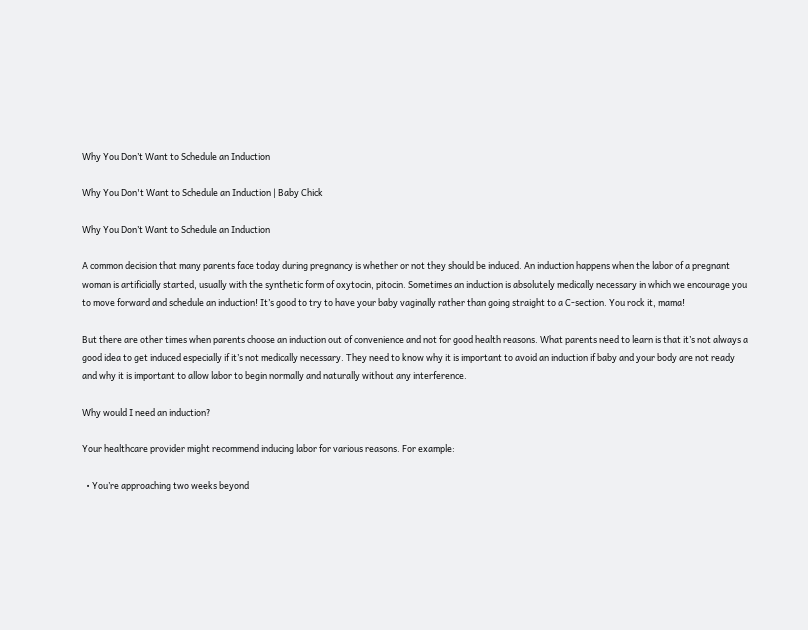Why You Don’t Want to Schedule an Induction

Why You Don't Want to Schedule an Induction | Baby Chick

Why You Don’t Want to Schedule an Induction

A common decision that many parents face today during pregnancy is whether or not they should be induced. An induction happens when the labor of a pregnant woman is artificially started, usually with the synthetic form of oxytocin, pitocin. Sometimes an induction is absolutely medically necessary in which we encourage you to move forward and schedule an induction! It’s good to try to have your baby vaginally rather than going straight to a C-section. You rock it, mama!

But there are other times when parents choose an induction out of convenience and not for good health reasons. What parents need to learn is that it’s not always a good idea to get induced especially if it’s not medically necessary. They need to know why it is important to avoid an induction if baby and your body are not ready and why it is important to allow labor to begin normally and naturally without any interference.

Why would I need an induction?

Your healthcare provider might recommend inducing labor for various reasons. For example:

  • You’re approaching two weeks beyond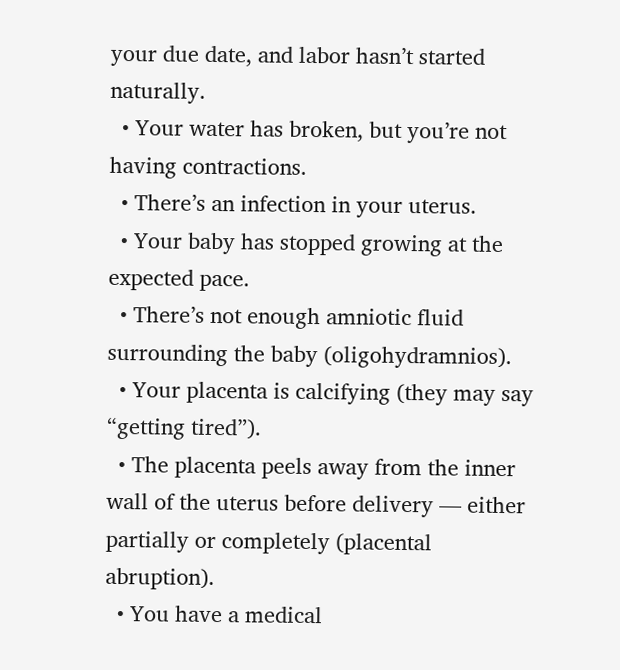your due date, and labor hasn’t started naturally.
  • Your water has broken, but you’re not having contractions.
  • There’s an infection in your uterus.
  • Your baby has stopped growing at the expected pace.
  • There’s not enough amniotic fluid surrounding the baby (oligohydramnios).
  • Your placenta is calcifying (they may say “getting tired”).
  • The placenta peels away from the inner wall of the uterus before delivery — either partially or completely (placental abruption).
  • You have a medical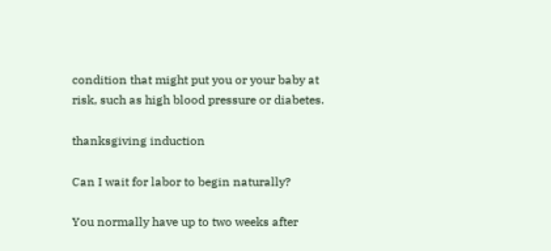condition that might put you or your baby at risk, such as high blood pressure or diabetes.

thanksgiving induction

Can I wait for labor to begin naturally?

You normally have up to two weeks after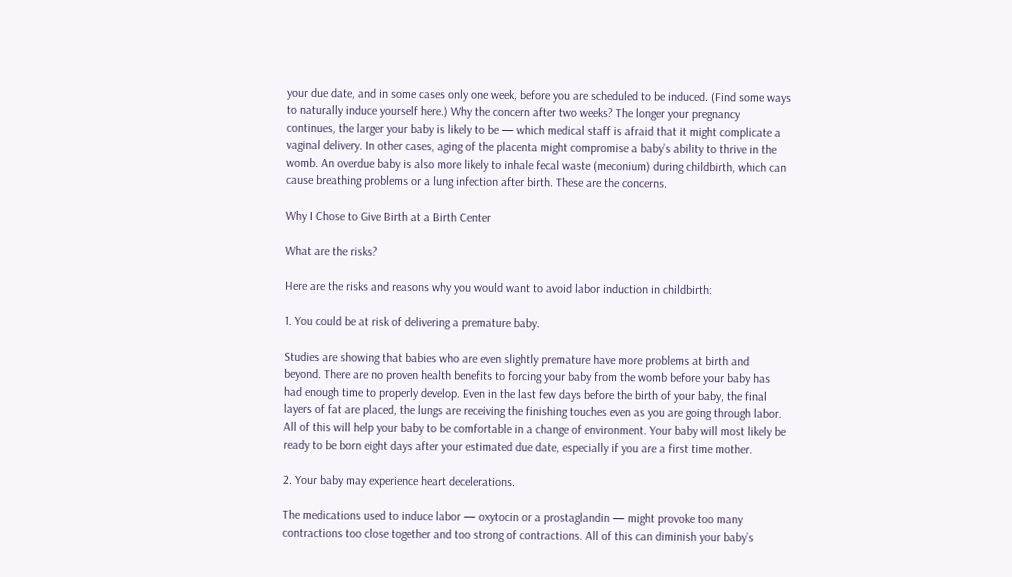your due date, and in some cases only one week, before you are scheduled to be induced. (Find some ways to naturally induce yourself here.) Why the concern after two weeks? The longer your pregnancy continues, the larger your baby is likely to be — which medical staff is afraid that it might complicate a vaginal delivery. In other cases, aging of the placenta might compromise a baby’s ability to thrive in the womb. An overdue baby is also more likely to inhale fecal waste (meconium) during childbirth, which can cause breathing problems or a lung infection after birth. These are the concerns.

Why I Chose to Give Birth at a Birth Center

What are the risks?

Here are the risks and reasons why you would want to avoid labor induction in childbirth:

1. You could be at risk of delivering a premature baby.

Studies are showing that babies who are even slightly premature have more problems at birth and beyond. There are no proven health benefits to forcing your baby from the womb before your baby has had enough time to properly develop. Even in the last few days before the birth of your baby, the final layers of fat are placed, the lungs are receiving the finishing touches even as you are going through labor. All of this will help your baby to be comfortable in a change of environment. Your baby will most likely be ready to be born eight days after your estimated due date, especially if you are a first time mother.

2. Your baby may experience heart decelerations.

The medications used to induce labor — oxytocin or a prostaglandin — might provoke too many contractions too close together and too strong of contractions. All of this can diminish your baby’s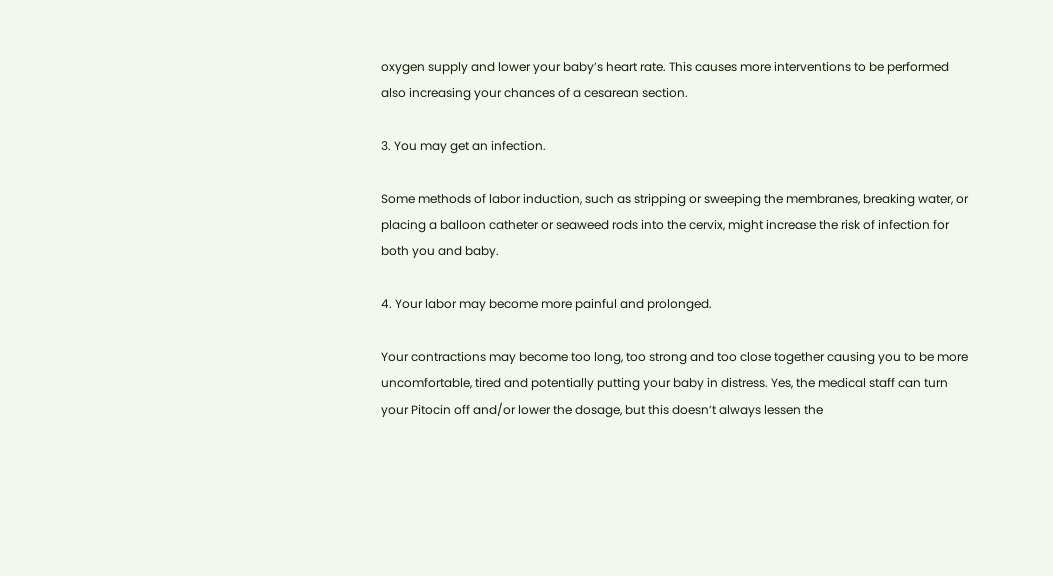oxygen supply and lower your baby’s heart rate. This causes more interventions to be performed also increasing your chances of a cesarean section.

3. You may get an infection.

Some methods of labor induction, such as stripping or sweeping the membranes, breaking water, or placing a balloon catheter or seaweed rods into the cervix, might increase the risk of infection for both you and baby.

4. Your labor may become more painful and prolonged.

Your contractions may become too long, too strong and too close together causing you to be more uncomfortable, tired and potentially putting your baby in distress. Yes, the medical staff can turn your Pitocin off and/or lower the dosage, but this doesn’t always lessen the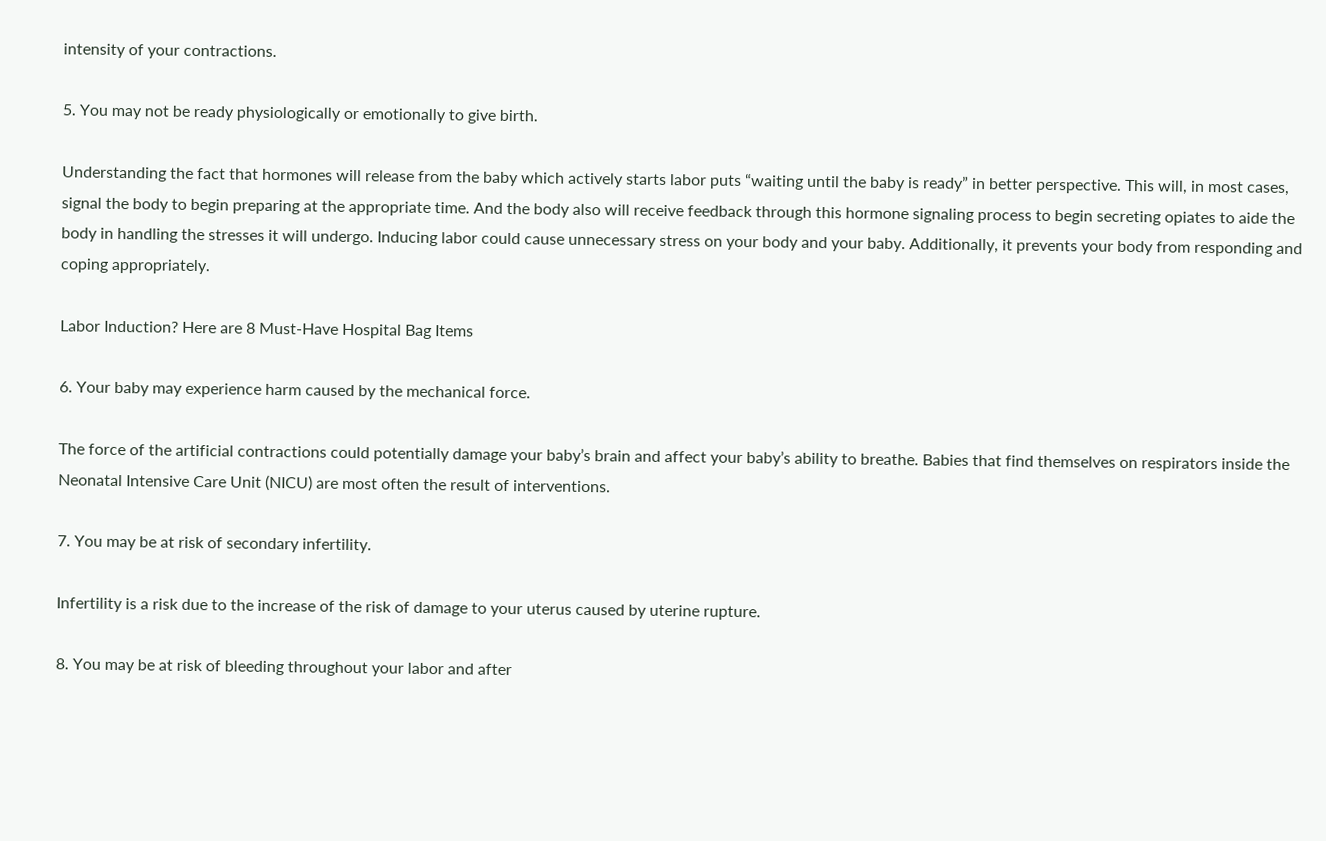intensity of your contractions.

5. You may not be ready physiologically or emotionally to give birth.

Understanding the fact that hormones will release from the baby which actively starts labor puts “waiting until the baby is ready” in better perspective. This will, in most cases, signal the body to begin preparing at the appropriate time. And the body also will receive feedback through this hormone signaling process to begin secreting opiates to aide the body in handling the stresses it will undergo. Inducing labor could cause unnecessary stress on your body and your baby. Additionally, it prevents your body from responding and coping appropriately.

Labor Induction? Here are 8 Must-Have Hospital Bag Items

6. Your baby may experience harm caused by the mechanical force.

The force of the artificial contractions could potentially damage your baby’s brain and affect your baby’s ability to breathe. Babies that find themselves on respirators inside the Neonatal Intensive Care Unit (NICU) are most often the result of interventions.

7. You may be at risk of secondary infertility.

Infertility is a risk due to the increase of the risk of damage to your uterus caused by uterine rupture.

8. You may be at risk of bleeding throughout your labor and after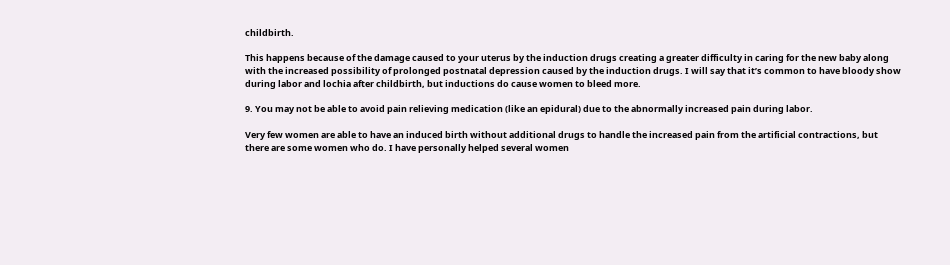childbirth.

This happens because of the damage caused to your uterus by the induction drugs creating a greater difficulty in caring for the new baby along with the increased possibility of prolonged postnatal depression caused by the induction drugs. I will say that it’s common to have bloody show during labor and lochia after childbirth, but inductions do cause women to bleed more.

9. You may not be able to avoid pain relieving medication (like an epidural) due to the abnormally increased pain during labor.

Very few women are able to have an induced birth without additional drugs to handle the increased pain from the artificial contractions, but there are some women who do. I have personally helped several women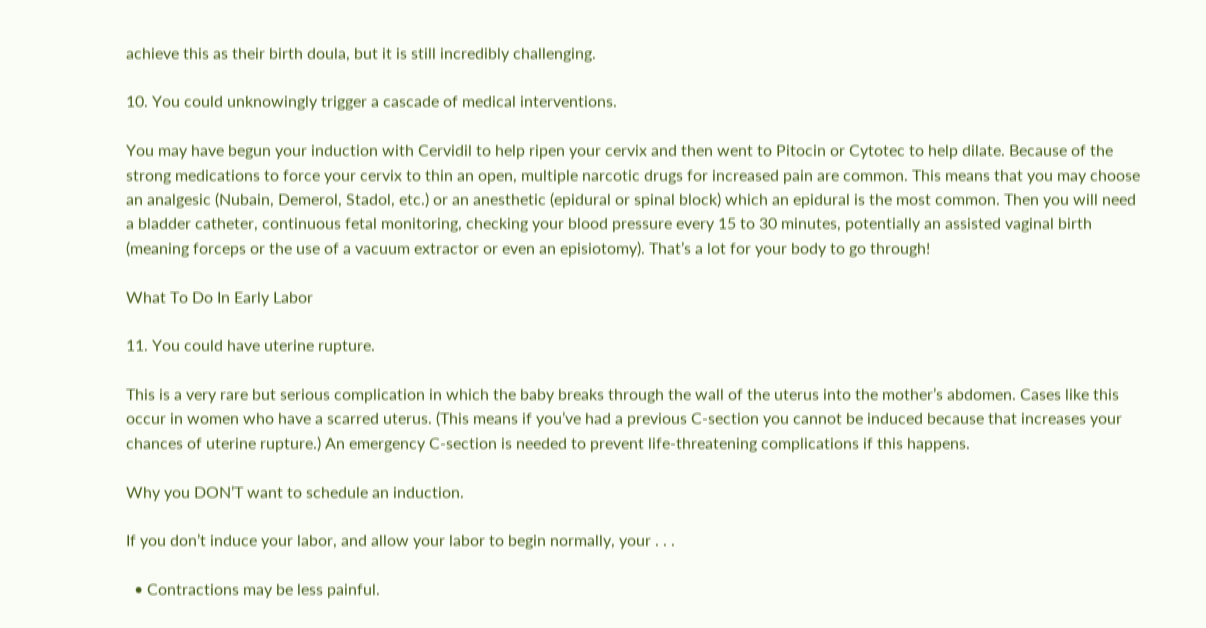achieve this as their birth doula, but it is still incredibly challenging.

10. You could unknowingly trigger a cascade of medical interventions.

You may have begun your induction with Cervidil to help ripen your cervix and then went to Pitocin or Cytotec to help dilate. Because of the strong medications to force your cervix to thin an open, multiple narcotic drugs for increased pain are common. This means that you may choose an analgesic (Nubain, Demerol, Stadol, etc.) or an anesthetic (epidural or spinal block) which an epidural is the most common. Then you will need a bladder catheter, continuous fetal monitoring, checking your blood pressure every 15 to 30 minutes, potentially an assisted vaginal birth (meaning forceps or the use of a vacuum extractor or even an episiotomy). That’s a lot for your body to go through!

What To Do In Early Labor

11. You could have uterine rupture.

This is a very rare but serious complication in which the baby breaks through the wall of the uterus into the mother’s abdomen. Cases like this occur in women who have a scarred uterus. (This means if you’ve had a previous C-section you cannot be induced because that increases your chances of uterine rupture.) An emergency C-section is needed to prevent life-threatening complications if this happens.

Why you DON’T want to schedule an induction.

If you don’t induce your labor, and allow your labor to begin normally, your . . .

  • Contractions may be less painful.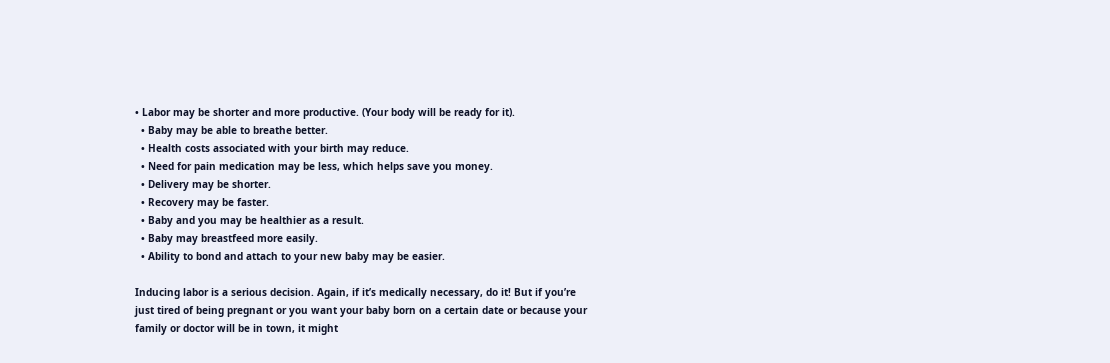• Labor may be shorter and more productive. (Your body will be ready for it).
  • Baby may be able to breathe better.
  • Health costs associated with your birth may reduce.
  • Need for pain medication may be less, which helps save you money.
  • Delivery may be shorter.
  • Recovery may be faster.
  • Baby and you may be healthier as a result.
  • Baby may breastfeed more easily.
  • Ability to bond and attach to your new baby may be easier.

Inducing labor is a serious decision. Again, if it’s medically necessary, do it! But if you’re just tired of being pregnant or you want your baby born on a certain date or because your family or doctor will be in town, it might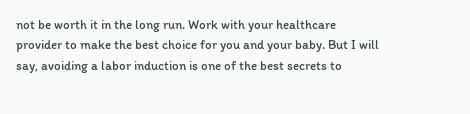not be worth it in the long run. Work with your healthcare provider to make the best choice for you and your baby. But I will say, avoiding a labor induction is one of the best secrets to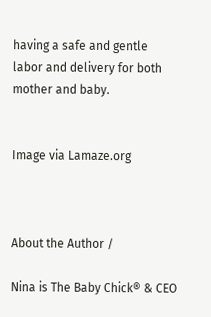having a safe and gentle labor and delivery for both mother and baby.


Image via Lamaze.org



About the Author /

Nina is The Baby Chick® & CEO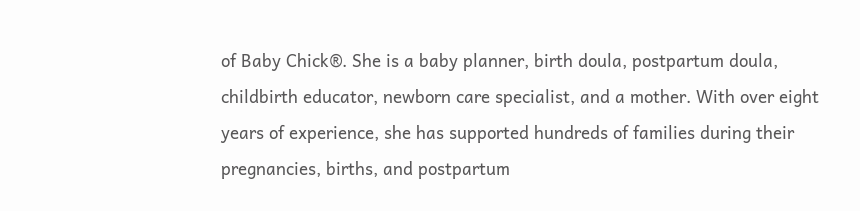of Baby Chick®. She is a baby planner, birth doula, postpartum doula, childbirth educator, newborn care specialist, and a mother. With over eight years of experience, she has supported hundreds of families during their pregnancies, births, and postpartum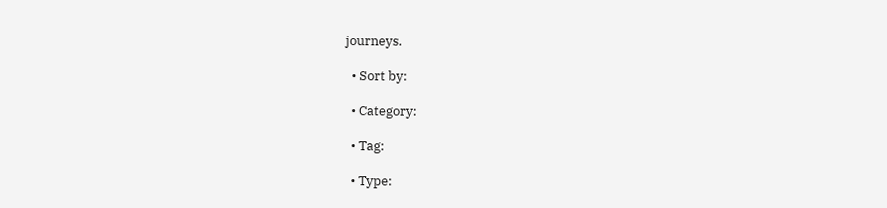journeys.

  • Sort by:

  • Category:

  • Tag:

  • Type: